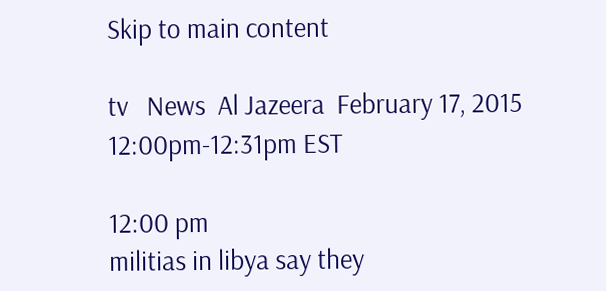Skip to main content

tv   News  Al Jazeera  February 17, 2015 12:00pm-12:31pm EST

12:00 pm
militias in libya say they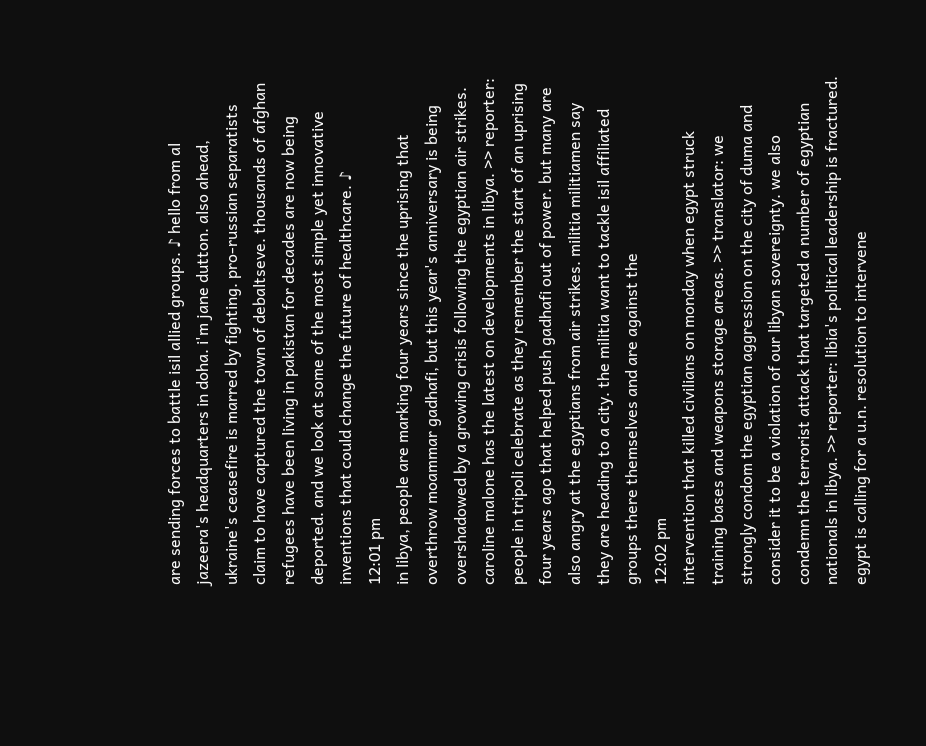are sending forces to battle isil allied groups. ♪ hello from al jazeera's headquarters in doha. i'm jane dutton. also ahead, ukraine's ceasefire is marred by fighting. pro-russian separatists claim to have captured the town of debaltseve. thousands of afghan refugees have been living in pakistan for decades are now being deported. and we look at some of the most simple yet innovative inventions that could change the future of healthcare. ♪
12:01 pm
in libya, people are marking four years since the uprising that overthrow moammar gadhafi, but this year's anniversary is being overshadowed by a growing crisis following the egyptian air strikes. caroline malone has the latest on developments in libya. >> reporter: people in tripoli celebrate as they remember the start of an uprising four years ago that helped push gadhafi out of power. but many are also angry at the egyptians from air strikes. militia militiamen say they are heading to a city. the militia want to tackle isil affiliated groups there themselves and are against the
12:02 pm
intervention that killed civilians on monday when egypt struck training bases and weapons storage areas. >> translator: we strongly condom the egyptian aggression on the city of duma and consider it to be a violation of our libyan sovereignty. we also condemn the terrorist attack that targeted a number of egyptian nationals in libya. >> reporter: libia's political leadership is fractured. egypt is calling for a u.n. resolution to intervene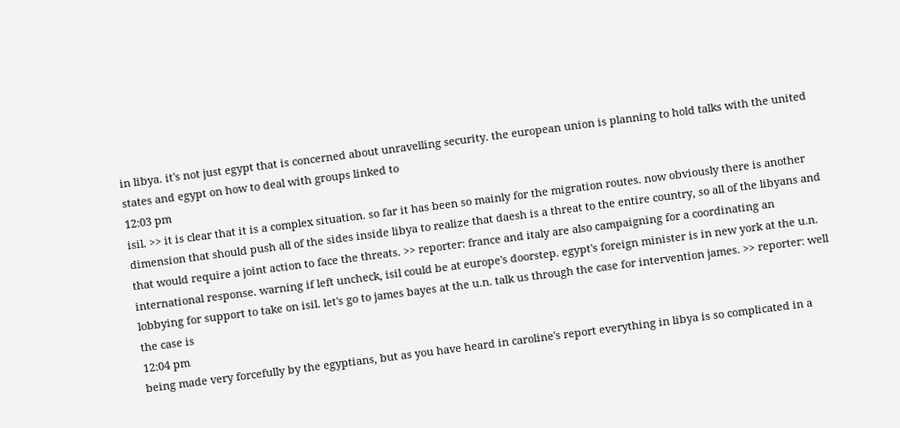in libya. it's not just egypt that is concerned about unravelling security. the european union is planning to hold talks with the united states and egypt on how to deal with groups linked to
12:03 pm
isil. >> it is clear that it is a complex situation. so far it has been so mainly for the migration routes. now obviously there is another dimension that should push all of the sides inside libya to realize that daesh is a threat to the entire country, so all of the libyans and that would require a joint action to face the threats. >> reporter: france and italy are also campaigning for a coordinating an international response. warning if left uncheck, isil could be at europe's doorstep. egypt's foreign minister is in new york at the u.n. lobbying for support to take on isil. let's go to james bayes at the u.n. talk us through the case for intervention james. >> reporter: well the case is
12:04 pm
being made very forcefully by the egyptians, but as you have heard in caroline's report everything in libya is so complicated in a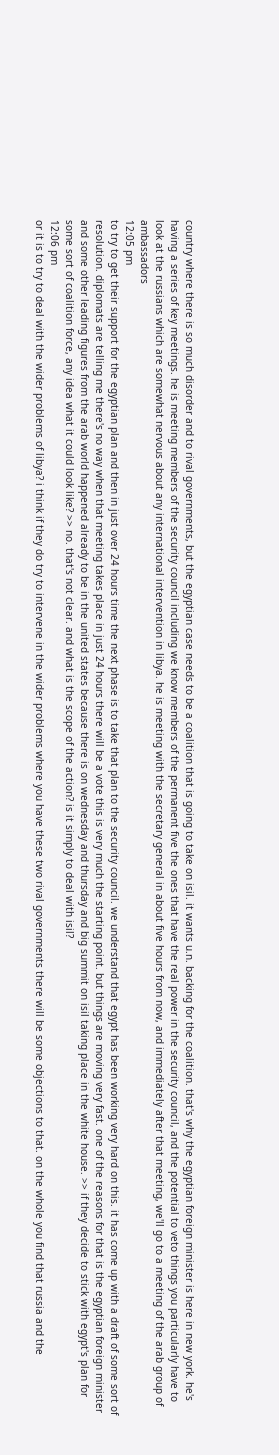country where there is so much disorder and to rival governments, but the egyptian case needs to be a coalition that is going to take on isil. it wants u.n. backing for the coalition. that's why the egyptian foreign minister is here in new york. he's having a series of key meetings. he is meeting members of the security council including we know members of the permanent five the ones that have the real power in the security council, and the potential to veto things you particularly have to look at the russians which are somewhat nervous about any international intervention in libya. he is meeting with the secretary general in about five hours from now, and immediately after that meeting, we'll go to a meeting of the arab group of ambassadors
12:05 pm
to try to get their support for the egyptian plan and then in just over 24 hours time the next phase is to take that plan to the security council. we understand that egypt has been working very hard on this. it has come up with a draft of some sort of resolution. diplomats are telling me there's no way when that meeting takes place in just 24 hours there will be a vote this is very much the starting point. but things are moving very fast. one of the reasons for that is the egyptian foreign minister and some other leading figures from the arab world happened already to be in the united states because there is on wednesday and thursday and big summit on isil taking place in the white house. >> if they decide to stick with egypt's plan for some sort of coalition force, any idea what it could look like? >> no. that's not clear. and what is the scope of the action? is it simply to deal with isil?
12:06 pm
or it is to try to deal with the wider problems of libya? i think if they do try to intervene in the wider problems where you have these two rival governments there will be some objections to that. on the whole you find that russia and the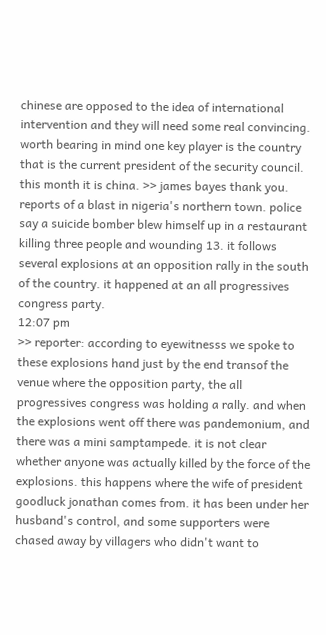chinese are opposed to the idea of international intervention and they will need some real convincing. worth bearing in mind one key player is the country that is the current president of the security council. this month it is china. >> james bayes thank you. reports of a blast in nigeria's northern town. police say a suicide bomber blew himself up in a restaurant killing three people and wounding 13. it follows several explosions at an opposition rally in the south of the country. it happened at an all progressives congress party.
12:07 pm
>> reporter: according to eyewitnesss we spoke to these explosions hand just by the end transof the venue where the opposition party, the all progressives congress was holding a rally. and when the explosions went off there was pandemonium, and there was a mini samptampede. it is not clear whether anyone was actually killed by the force of the explosions. this happens where the wife of president goodluck jonathan comes from. it has been under her husband's control, and some supporters were chased away by villagers who didn't want to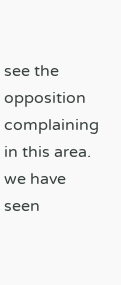see the opposition complaining in this area. we have seen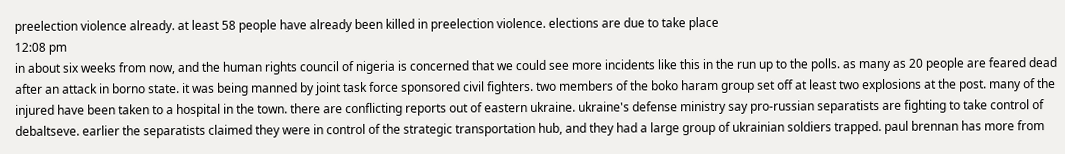preelection violence already. at least 58 people have already been killed in preelection violence. elections are due to take place
12:08 pm
in about six weeks from now, and the human rights council of nigeria is concerned that we could see more incidents like this in the run up to the polls. as many as 20 people are feared dead after an attack in borno state. it was being manned by joint task force sponsored civil fighters. two members of the boko haram group set off at least two explosions at the post. many of the injured have been taken to a hospital in the town. there are conflicting reports out of eastern ukraine. ukraine's defense ministry say pro-russian separatists are fighting to take control of debaltseve. earlier the separatists claimed they were in control of the strategic transportation hub, and they had a large group of ukrainian soldiers trapped. paul brennan has more from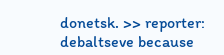donetsk. >> reporter: debaltseve because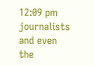12:09 pm
journalists and even the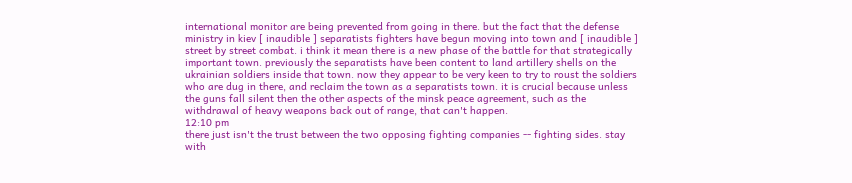international monitor are being prevented from going in there. but the fact that the defense ministry in kiev [ inaudible ] separatists fighters have begun moving into town and [ inaudible ] street by street combat. i think it mean there is a new phase of the battle for that strategically important town. previously the separatists have been content to land artillery shells on the ukrainian soldiers inside that town. now they appear to be very keen to try to roust the soldiers who are dug in there, and reclaim the town as a separatists town. it is crucial because unless the guns fall silent then the other aspects of the minsk peace agreement, such as the withdrawal of heavy weapons back out of range, that can't happen.
12:10 pm
there just isn't the trust between the two opposing fighting companies -- fighting sides. stay with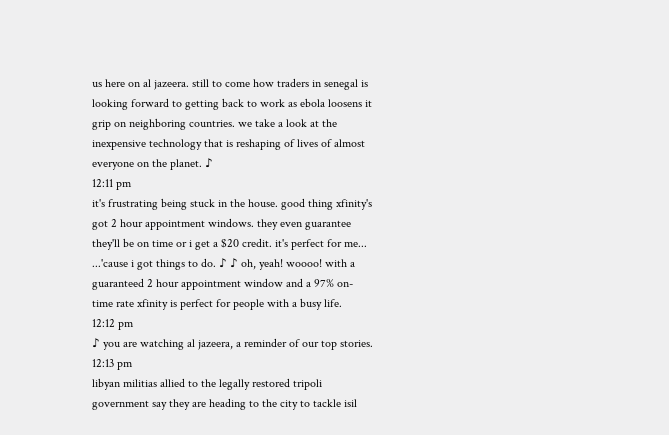us here on al jazeera. still to come how traders in senegal is looking forward to getting back to work as ebola loosens it grip on neighboring countries. we take a look at the inexpensive technology that is reshaping of lives of almost everyone on the planet. ♪
12:11 pm
it's frustrating being stuck in the house. good thing xfinity's got 2 hour appointment windows. they even guarantee they'll be on time or i get a $20 credit. it's perfect for me... ...'cause i got things to do. ♪ ♪ oh, yeah! woooo! with a guaranteed 2 hour appointment window and a 97% on-time rate xfinity is perfect for people with a busy life.
12:12 pm
♪ you are watching al jazeera, a reminder of our top stories.
12:13 pm
libyan militias allied to the legally restored tripoli government say they are heading to the city to tackle isil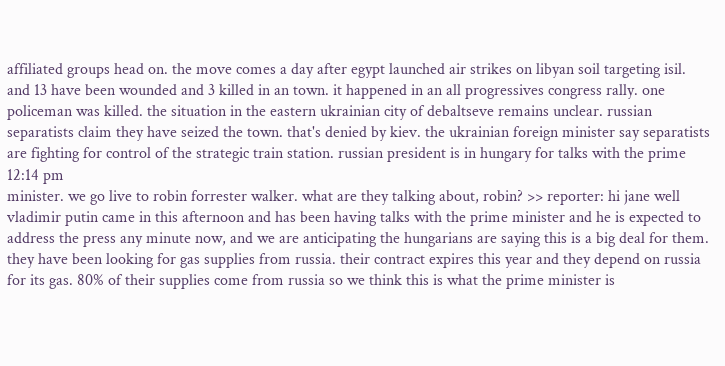affiliated groups head on. the move comes a day after egypt launched air strikes on libyan soil targeting isil. and 13 have been wounded and 3 killed in an town. it happened in an all progressives congress rally. one policeman was killed. the situation in the eastern ukrainian city of debaltseve remains unclear. russian separatists claim they have seized the town. that's denied by kiev. the ukrainian foreign minister say separatists are fighting for control of the strategic train station. russian president is in hungary for talks with the prime
12:14 pm
minister. we go live to robin forrester walker. what are they talking about, robin? >> reporter: hi jane well vladimir putin came in this afternoon and has been having talks with the prime minister and he is expected to address the press any minute now, and we are anticipating the hungarians are saying this is a big deal for them. they have been looking for gas supplies from russia. their contract expires this year and they depend on russia for its gas. 80% of their supplies come from russia so we think this is what the prime minister is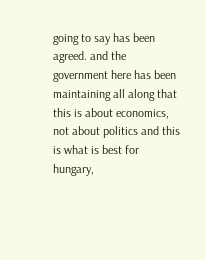going to say has been agreed. and the government here has been maintaining all along that this is about economics, not about politics and this is what is best for hungary,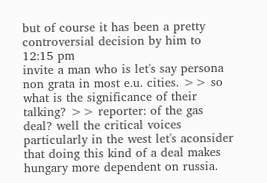but of course it has been a pretty controversial decision by him to
12:15 pm
invite a man who is let's say persona non grata in most e.u. cities. >> so what is the significance of their talking? >> reporter: of the gas deal? well the critical voices particularly in the west let's aconsider that doing this kind of a deal makes hungary more dependent on russia.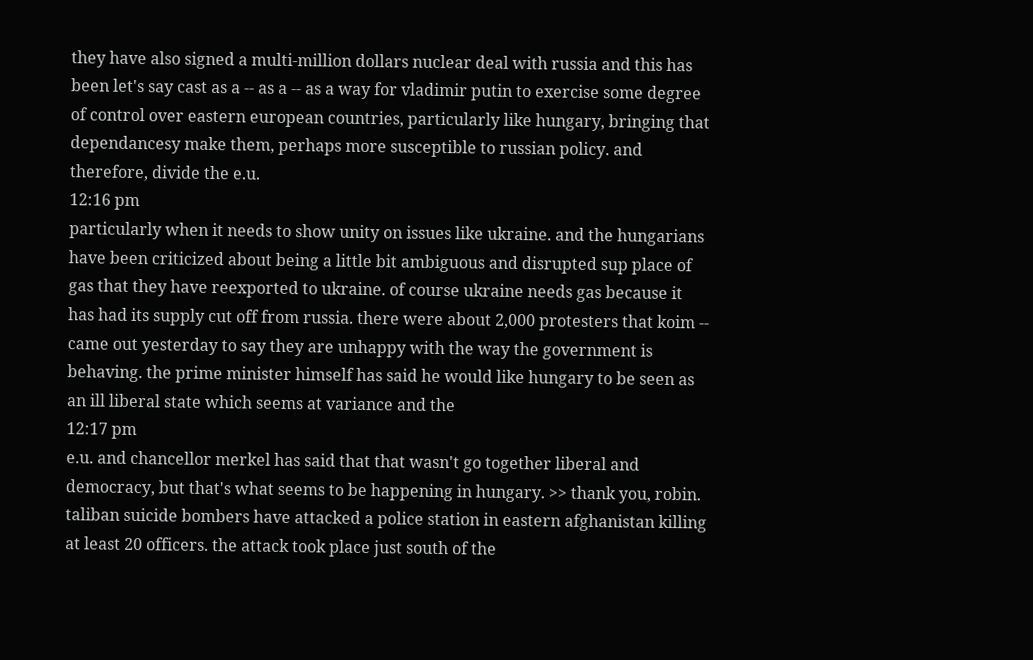they have also signed a multi-million dollars nuclear deal with russia and this has been let's say cast as a -- as a -- as a way for vladimir putin to exercise some degree of control over eastern european countries, particularly like hungary, bringing that dependancesy make them, perhaps more susceptible to russian policy. and therefore, divide the e.u.
12:16 pm
particularly when it needs to show unity on issues like ukraine. and the hungarians have been criticized about being a little bit ambiguous and disrupted sup place of gas that they have reexported to ukraine. of course ukraine needs gas because it has had its supply cut off from russia. there were about 2,000 protesters that koim -- came out yesterday to say they are unhappy with the way the government is behaving. the prime minister himself has said he would like hungary to be seen as an ill liberal state which seems at variance and the
12:17 pm
e.u. and chancellor merkel has said that that wasn't go together liberal and democracy, but that's what seems to be happening in hungary. >> thank you, robin. taliban suicide bombers have attacked a police station in eastern afghanistan killing at least 20 officers. the attack took place just south of the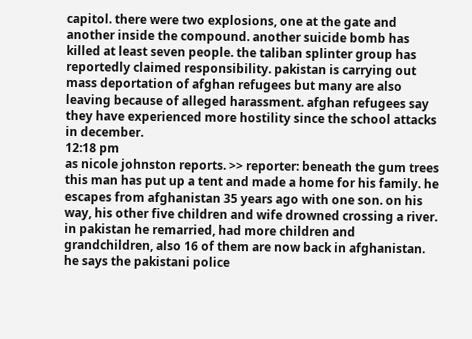capitol. there were two explosions, one at the gate and another inside the compound. another suicide bomb has killed at least seven people. the taliban splinter group has reportedly claimed responsibility. pakistan is carrying out mass deportation of afghan refugees but many are also leaving because of alleged harassment. afghan refugees say they have experienced more hostility since the school attacks in december.
12:18 pm
as nicole johnston reports. >> reporter: beneath the gum trees this man has put up a tent and made a home for his family. he escapes from afghanistan 35 years ago with one son. on his way, his other five children and wife drowned crossing a river. in pakistan he remarried, had more children and grandchildren, also 16 of them are now back in afghanistan. he says the pakistani police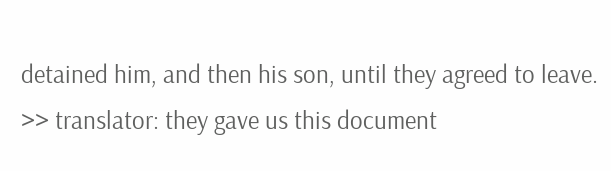detained him, and then his son, until they agreed to leave. >> translator: they gave us this document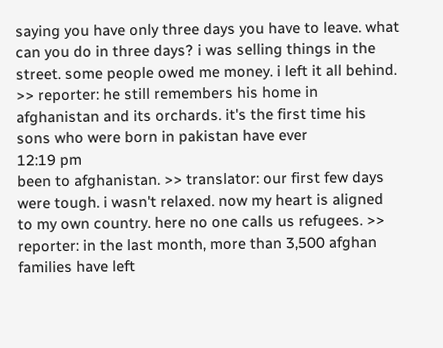saying you have only three days you have to leave. what can you do in three days? i was selling things in the street. some people owed me money. i left it all behind. >> reporter: he still remembers his home in afghanistan and its orchards. it's the first time his sons who were born in pakistan have ever
12:19 pm
been to afghanistan. >> translator: our first few days were tough. i wasn't relaxed. now my heart is aligned to my own country. here no one calls us refugees. >> reporter: in the last month, more than 3,500 afghan families have left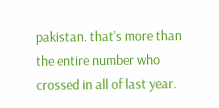pakistan. that's more than the entire number who crossed in all of last year.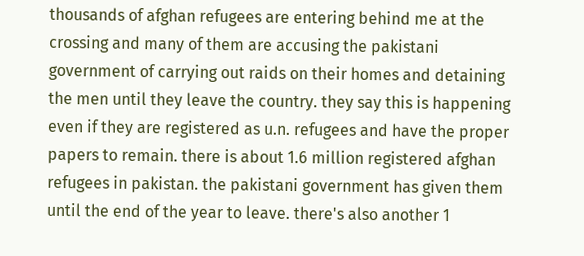thousands of afghan refugees are entering behind me at the crossing and many of them are accusing the pakistani government of carrying out raids on their homes and detaining the men until they leave the country. they say this is happening even if they are registered as u.n. refugees and have the proper papers to remain. there is about 1.6 million registered afghan refugees in pakistan. the pakistani government has given them until the end of the year to leave. there's also another 1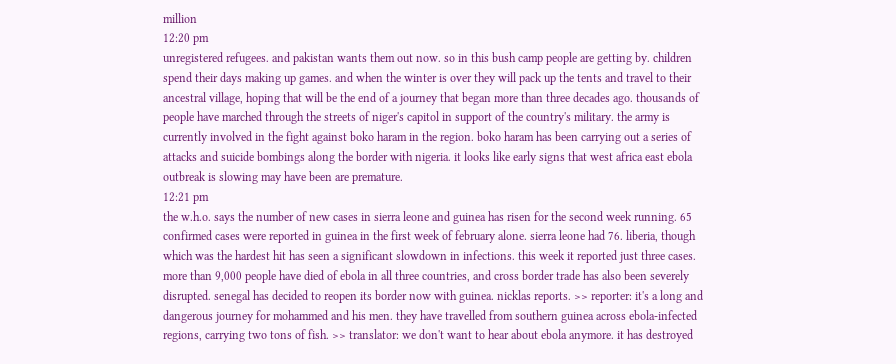million
12:20 pm
unregistered refugees. and pakistan wants them out now. so in this bush camp people are getting by. children spend their days making up games. and when the winter is over they will pack up the tents and travel to their ancestral village, hoping that will be the end of a journey that began more than three decades ago. thousands of people have marched through the streets of niger's capitol in support of the country's military. the army is currently involved in the fight against boko haram in the region. boko haram has been carrying out a series of attacks and suicide bombings along the border with nigeria. it looks like early signs that west africa east ebola outbreak is slowing may have been are premature.
12:21 pm
the w.h.o. says the number of new cases in sierra leone and guinea has risen for the second week running. 65 confirmed cases were reported in guinea in the first week of february alone. sierra leone had 76. liberia, though which was the hardest hit has seen a significant slowdown in infections. this week it reported just three cases. more than 9,000 people have died of ebola in all three countries, and cross border trade has also been severely disrupted. senegal has decided to reopen its border now with guinea. nicklas reports. >> reporter: it's a long and dangerous journey for mohammed and his men. they have travelled from southern guinea across ebola-infected regions, carrying two tons of fish. >> translator: we don't want to hear about ebola anymore. it has destroyed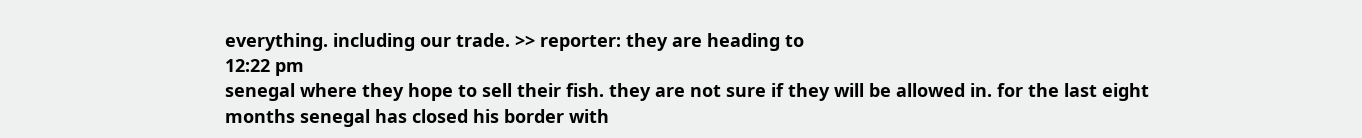everything. including our trade. >> reporter: they are heading to
12:22 pm
senegal where they hope to sell their fish. they are not sure if they will be allowed in. for the last eight months senegal has closed his border with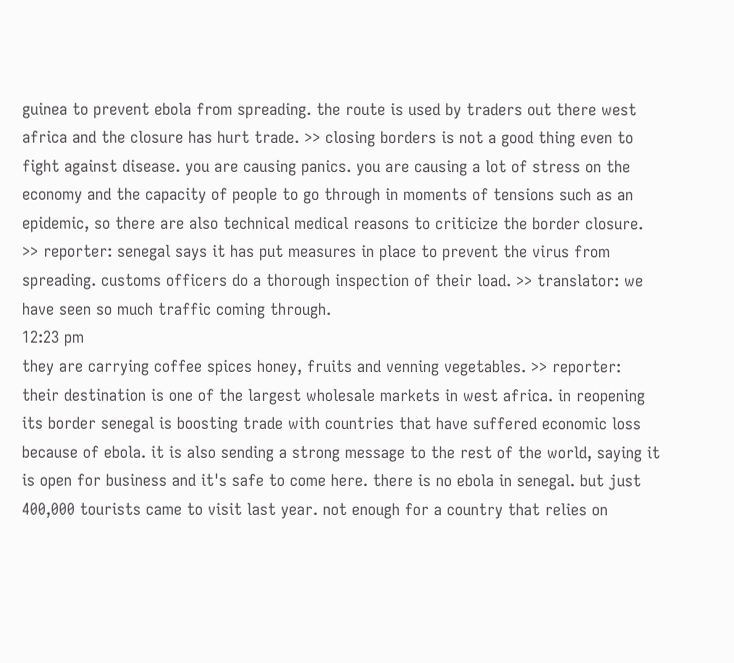guinea to prevent ebola from spreading. the route is used by traders out there west africa and the closure has hurt trade. >> closing borders is not a good thing even to fight against disease. you are causing panics. you are causing a lot of stress on the economy and the capacity of people to go through in moments of tensions such as an epidemic, so there are also technical medical reasons to criticize the border closure. >> reporter: senegal says it has put measures in place to prevent the virus from spreading. customs officers do a thorough inspection of their load. >> translator: we have seen so much traffic coming through.
12:23 pm
they are carrying coffee spices honey, fruits and venning vegetables. >> reporter: their destination is one of the largest wholesale markets in west africa. in reopening its border senegal is boosting trade with countries that have suffered economic loss because of ebola. it is also sending a strong message to the rest of the world, saying it is open for business and it's safe to come here. there is no ebola in senegal. but just 400,000 tourists came to visit last year. not enough for a country that relies on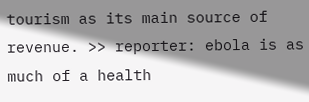tourism as its main source of revenue. >> reporter: ebola is as much of a health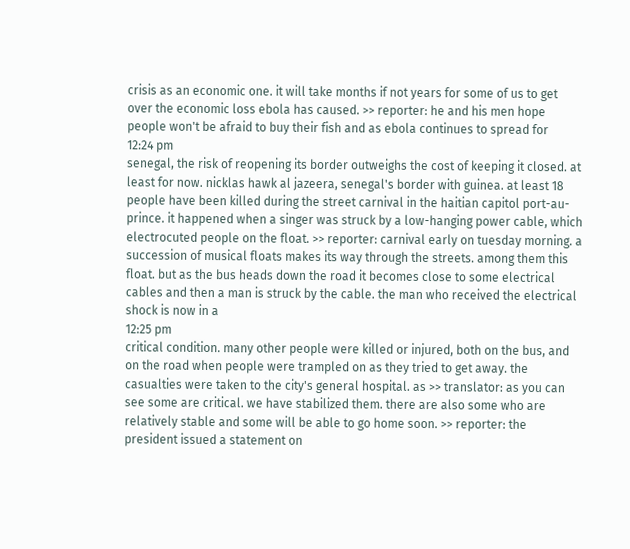crisis as an economic one. it will take months if not years for some of us to get over the economic loss ebola has caused. >> reporter: he and his men hope people won't be afraid to buy their fish and as ebola continues to spread for
12:24 pm
senegal, the risk of reopening its border outweighs the cost of keeping it closed. at least for now. nicklas hawk al jazeera, senegal's border with guinea. at least 18 people have been killed during the street carnival in the haitian capitol port-au-prince. it happened when a singer was struck by a low-hanging power cable, which electrocuted people on the float. >> reporter: carnival early on tuesday morning. a succession of musical floats makes its way through the streets. among them this float. but as the bus heads down the road it becomes close to some electrical cables and then a man is struck by the cable. the man who received the electrical shock is now in a
12:25 pm
critical condition. many other people were killed or injured, both on the bus, and on the road when people were trampled on as they tried to get away. the casualties were taken to the city's general hospital. as >> translator: as you can see some are critical. we have stabilized them. there are also some who are relatively stable and some will be able to go home soon. >> reporter: the president issued a statement on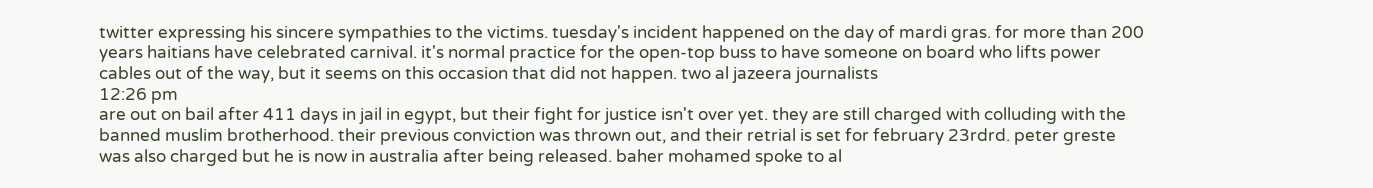twitter expressing his sincere sympathies to the victims. tuesday's incident happened on the day of mardi gras. for more than 200 years haitians have celebrated carnival. it's normal practice for the open-top buss to have someone on board who lifts power cables out of the way, but it seems on this occasion that did not happen. two al jazeera journalists
12:26 pm
are out on bail after 411 days in jail in egypt, but their fight for justice isn't over yet. they are still charged with colluding with the banned muslim brotherhood. their previous conviction was thrown out, and their retrial is set for february 23rdrd. peter greste was also charged but he is now in australia after being released. baher mohamed spoke to al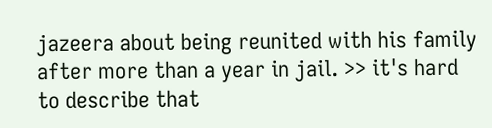jazeera about being reunited with his family after more than a year in jail. >> it's hard to describe that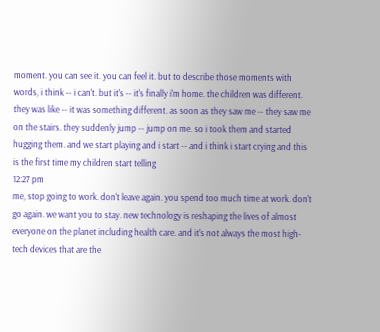moment. you can see it. you can feel it. but to describe those moments with words, i think -- i can't. but it's -- it's finally i'm home. the children was different. they was like -- it was something different. as soon as they saw me -- they saw me on the stairs. they suddenly jump -- jump on me. so i took them and started hugging them. and we start playing and i start -- and i think i start crying and this is the first time my children start telling
12:27 pm
me, stop going to work. don't leave again. you spend too much time at work. don't go again. we want you to stay. new technology is reshaping the lives of almost everyone on the planet including health care. and it's not always the most high-tech devices that are the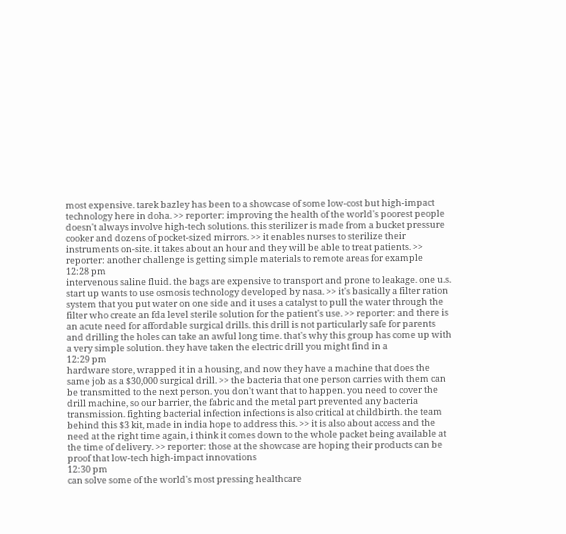most expensive. tarek bazley has been to a showcase of some low-cost but high-impact technology here in doha. >> reporter: improving the health of the world's poorest people doesn't always involve high-tech solutions. this sterilizer is made from a bucket pressure cooker and dozens of pocket-sized mirrors. >> it enables nurses to sterilize their instruments on-site. it takes about an hour and they will be able to treat patients. >> reporter: another challenge is getting simple materials to remote areas for example
12:28 pm
intervenous saline fluid. the bags are expensive to transport and prone to leakage. one u.s. start up wants to use osmosis technology developed by nasa. >> it's basically a filter ration system that you put water on one side and it uses a catalyst to pull the water through the filter who create an fda level sterile solution for the patient's use. >> reporter: and there is an acute need for affordable surgical drills. this drill is not particularly safe for parents and drilling the holes can take an awful long time. that's why this group has come up with a very simple solution. they have taken the electric drill you might find in a
12:29 pm
hardware store, wrapped it in a housing, and now they have a machine that does the same job as a $30,000 surgical drill. >> the bacteria that one person carries with them can be transmitted to the next person. you don't want that to happen. you need to cover the drill machine, so our barrier, the fabric and the metal part prevented any bacteria transmission. fighting bacterial infection infections is also critical at childbirth. the team behind this $3 kit, made in india hope to address this. >> it is also about access and the need at the right time again, i think it comes down to the whole packet being available at the time of delivery. >> reporter: those at the showcase are hoping their products can be proof that low-tech high-impact innovations
12:30 pm
can solve some of the world's most pressing healthcare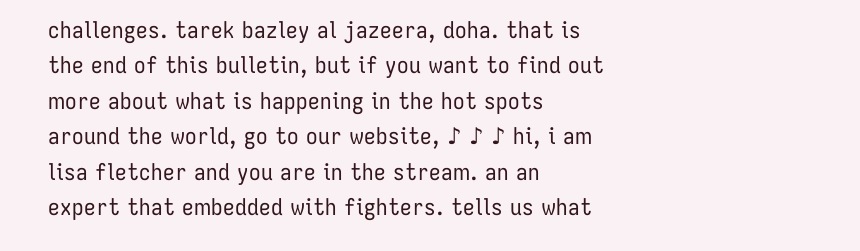challenges. tarek bazley al jazeera, doha. that is the end of this bulletin, but if you want to find out more about what is happening in the hot spots around the world, go to our website, ♪ ♪ ♪ hi, i am lisa fletcher and you are in the stream. an an expert that embedded with fighters. tells us what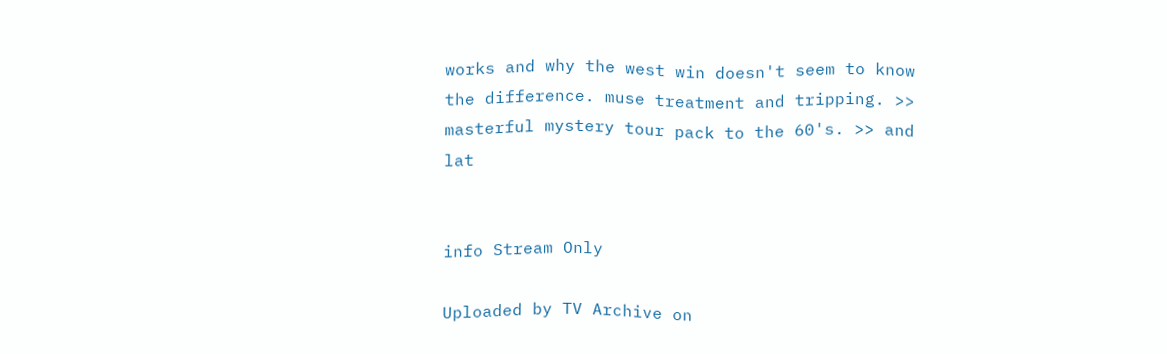works and why the west win doesn't seem to know the difference. muse treatment and tripping. >> masterful mystery tour pack to the 60's. >> and lat


info Stream Only

Uploaded by TV Archive on